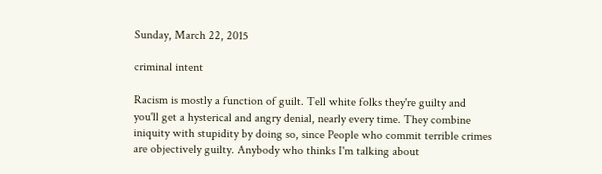Sunday, March 22, 2015

criminal intent

Racism is mostly a function of guilt. Tell white folks they're guilty and you'll get a hysterical and angry denial, nearly every time. They combine iniquity with stupidity by doing so, since People who commit terrible crimes are objectively guilty. Anybody who thinks I'm talking about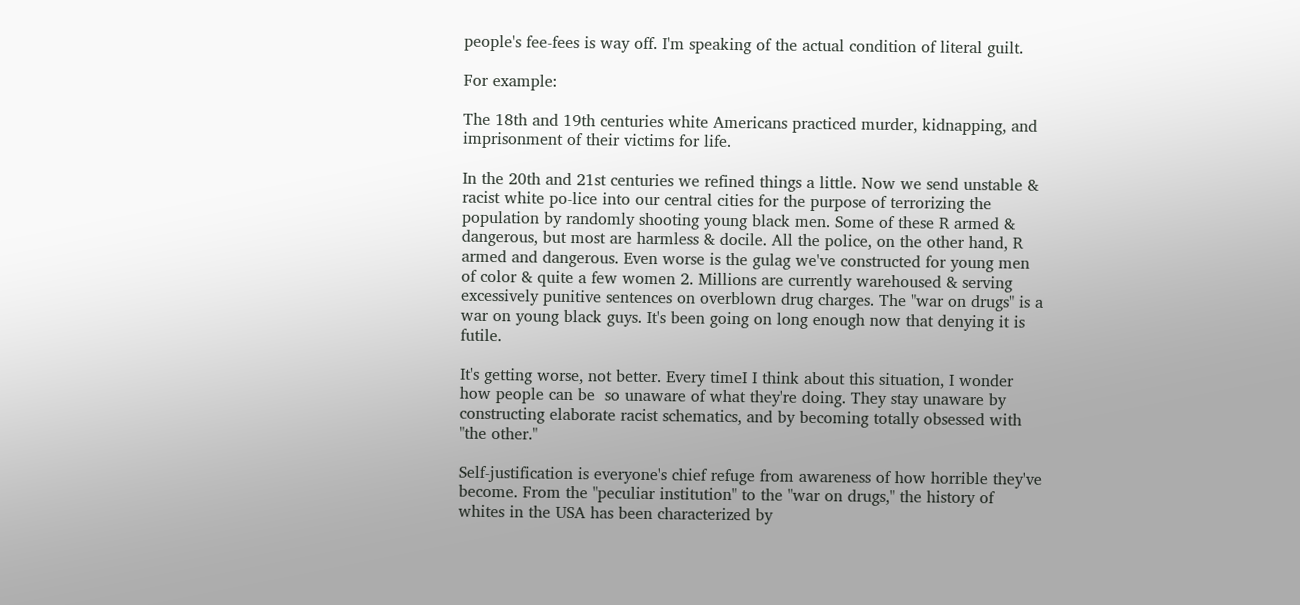people's fee-fees is way off. I'm speaking of the actual condition of literal guilt.

For example:

The 18th and 19th centuries white Americans practiced murder, kidnapping, and imprisonment of their victims for life.

In the 20th and 21st centuries we refined things a little. Now we send unstable & racist white po-lice into our central cities for the purpose of terrorizing the population by randomly shooting young black men. Some of these R armed & dangerous, but most are harmless & docile. All the police, on the other hand, R armed and dangerous. Even worse is the gulag we've constructed for young men of color & quite a few women 2. Millions are currently warehoused & serving excessively punitive sentences on overblown drug charges. The "war on drugs" is a war on young black guys. It's been going on long enough now that denying it is futile.

It's getting worse, not better. Every timeI I think about this situation, I wonder how people can be  so unaware of what they're doing. They stay unaware by constructing elaborate racist schematics, and by becoming totally obsessed with "the other."

Self-justification is everyone's chief refuge from awareness of how horrible they've become. From the "peculiar institution" to the "war on drugs," the history of whites in the USA has been characterized by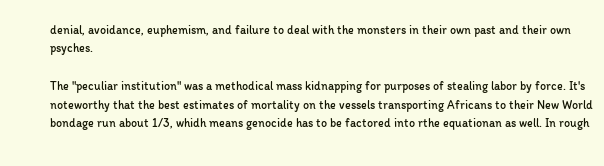denial, avoidance, euphemism, and failure to deal with the monsters in their own past and their own psyches.

The "peculiar institution" was a methodical mass kidnapping for purposes of stealing labor by force. It's noteworthy that the best estimates of mortality on the vessels transporting Africans to their New World bondage run about 1/3, whidh means genocide has to be factored into rthe equationan as well. In rough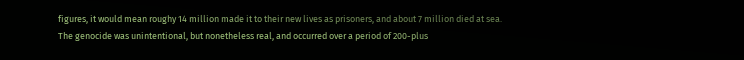figures, it would mean roughy 14 million made it to their new lives as prisoners, and about 7 million died at sea. The genocide was unintentional, but nonetheless real, and occurred over a period of 200-plus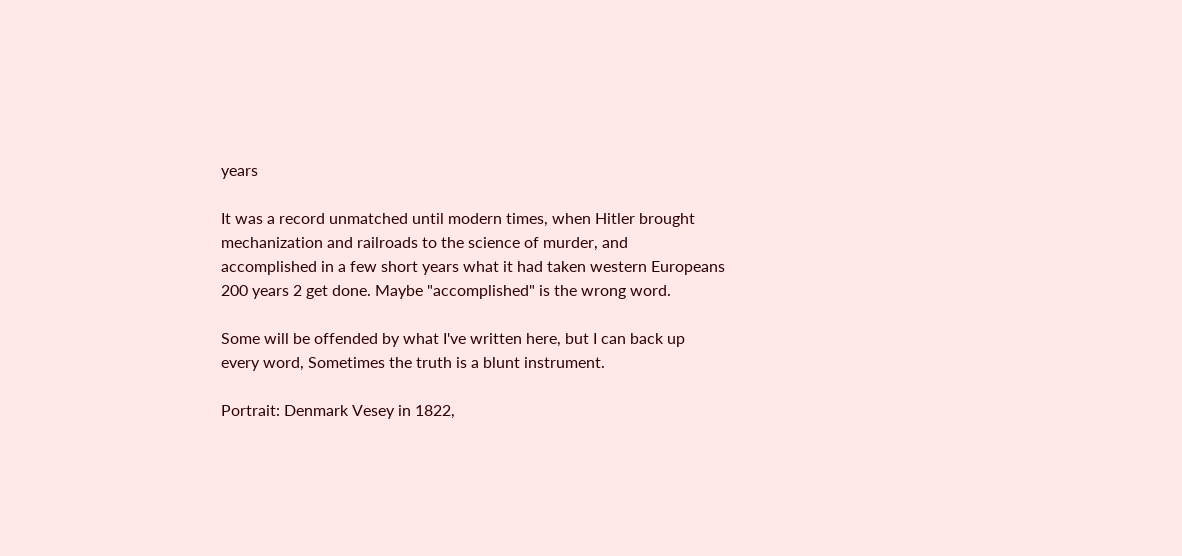years

It was a record unmatched until modern times, when Hitler brought mechanization and railroads to the science of murder, and accomplished in a few short years what it had taken western Europeans 200 years 2 get done. Maybe "accomplished" is the wrong word.

Some will be offended by what I've written here, but I can back up every word, Sometimes the truth is a blunt instrument.

Portrait: Denmark Vesey in 1822,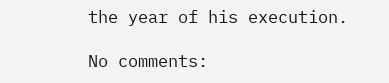the year of his execution.

No comments: